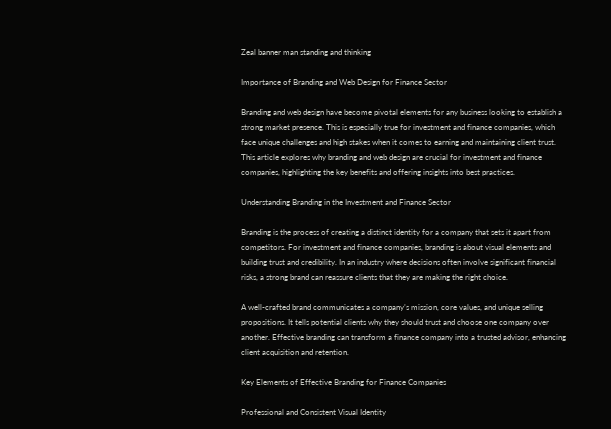Zeal banner man standing and thinking

Importance of Branding and Web Design for Finance Sector

Branding and web design have become pivotal elements for any business looking to establish a strong market presence. This is especially true for investment and finance companies, which face unique challenges and high stakes when it comes to earning and maintaining client trust. This article explores why branding and web design are crucial for investment and finance companies, highlighting the key benefits and offering insights into best practices.

Understanding Branding in the Investment and Finance Sector

Branding is the process of creating a distinct identity for a company that sets it apart from competitors. For investment and finance companies, branding is about visual elements and building trust and credibility. In an industry where decisions often involve significant financial risks, a strong brand can reassure clients that they are making the right choice.

A well-crafted brand communicates a company’s mission, core values, and unique selling propositions. It tells potential clients why they should trust and choose one company over another. Effective branding can transform a finance company into a trusted advisor, enhancing client acquisition and retention.

Key Elements of Effective Branding for Finance Companies

Professional and Consistent Visual Identity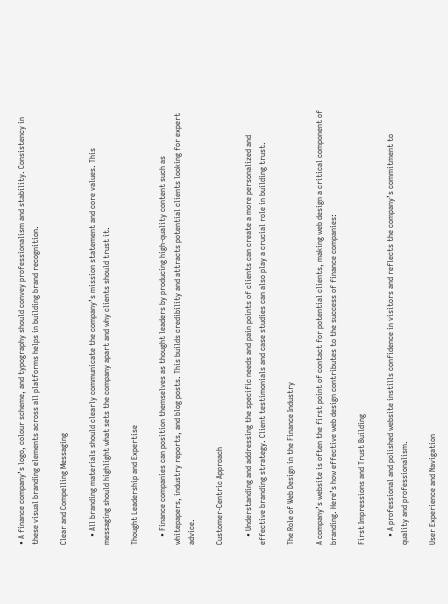• A finance company’s logo, colour scheme, and typography should convey professionalism and stability. Consistency in these visual branding elements across all platforms helps in building brand recognition.

Clear and Compelling Messaging

    • All branding materials should clearly communicate the company’s mission statement and core values. This messaging should highlight what sets the company apart and why clients should trust it.

Thought Leadership and Expertise

    • Finance companies can position themselves as thought leaders by producing high-quality content such as whitepapers, industry reports, and blog posts. This builds credibility and attracts potential clients looking for expert advice.

Customer-Centric Approach

    • Understanding and addressing the specific needs and pain points of clients can create a more personalized and effective branding strategy. Client testimonials and case studies can also play a crucial role in building trust.

The Role of Web Design in the Finance Industry

A company’s website is often the first point of contact for potential clients, making web design a critical component of branding. Here’s how effective web design contributes to the success of finance companies:

First Impressions and Trust Building

    • A professional and polished website instills confidence in visitors and reflects the company’s commitment to quality and professionalism.

User Experience and Navigation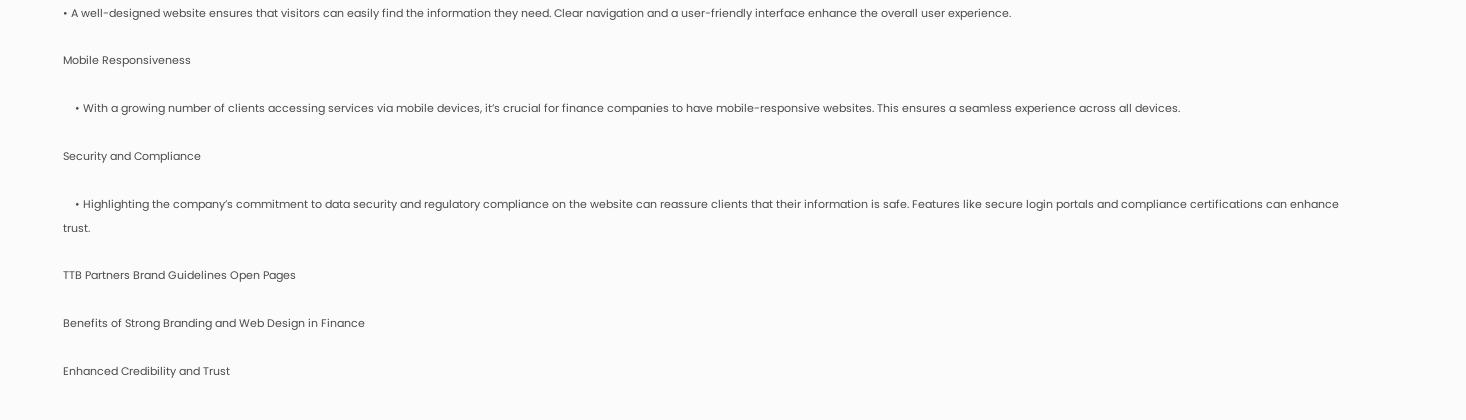• A well-designed website ensures that visitors can easily find the information they need. Clear navigation and a user-friendly interface enhance the overall user experience.

Mobile Responsiveness

    • With a growing number of clients accessing services via mobile devices, it’s crucial for finance companies to have mobile-responsive websites. This ensures a seamless experience across all devices.

Security and Compliance

    • Highlighting the company’s commitment to data security and regulatory compliance on the website can reassure clients that their information is safe. Features like secure login portals and compliance certifications can enhance trust.

TTB Partners Brand Guidelines Open Pages

Benefits of Strong Branding and Web Design in Finance

Enhanced Credibility and Trust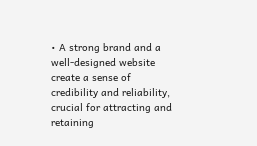• A strong brand and a well-designed website create a sense of credibility and reliability, crucial for attracting and retaining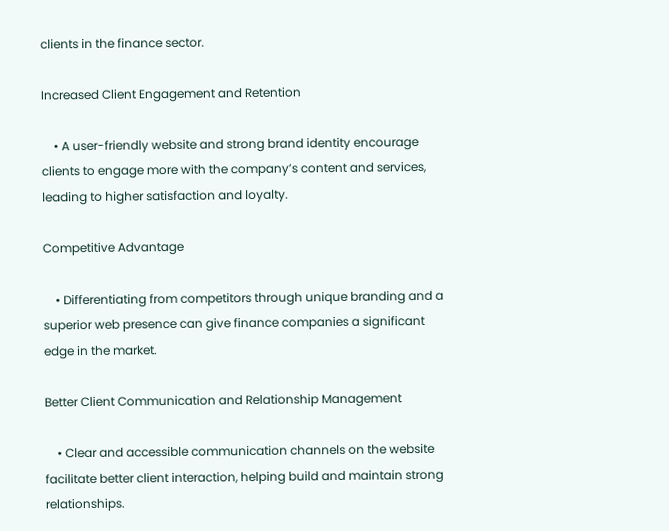clients in the finance sector.

Increased Client Engagement and Retention

    • A user-friendly website and strong brand identity encourage clients to engage more with the company’s content and services, leading to higher satisfaction and loyalty.

Competitive Advantage

    • Differentiating from competitors through unique branding and a superior web presence can give finance companies a significant edge in the market.

Better Client Communication and Relationship Management

    • Clear and accessible communication channels on the website facilitate better client interaction, helping build and maintain strong relationships.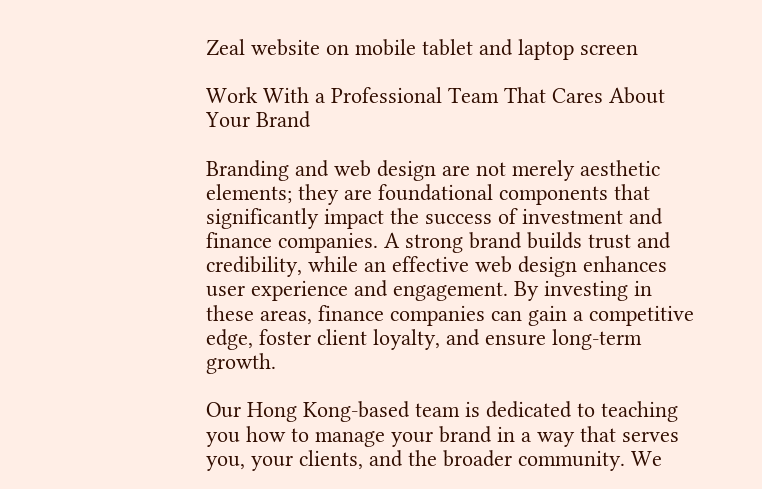Zeal website on mobile tablet and laptop screen

Work With a Professional Team That Cares About Your Brand

Branding and web design are not merely aesthetic elements; they are foundational components that significantly impact the success of investment and finance companies. A strong brand builds trust and credibility, while an effective web design enhances user experience and engagement. By investing in these areas, finance companies can gain a competitive edge, foster client loyalty, and ensure long-term growth.

Our Hong Kong-based team is dedicated to teaching you how to manage your brand in a way that serves you, your clients, and the broader community. We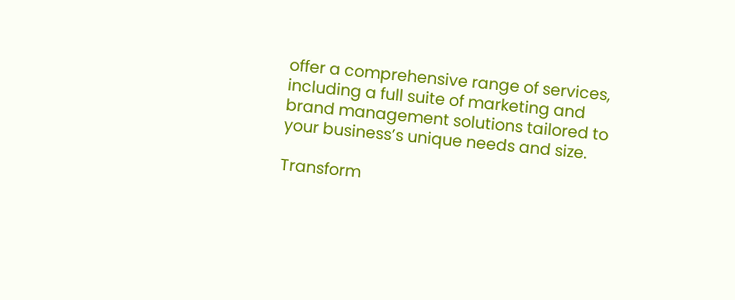offer a comprehensive range of services, including a full suite of marketing and brand management solutions tailored to your business’s unique needs and size.

Transform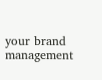your brand management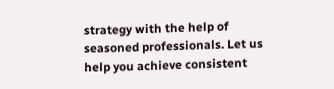strategy with the help of seasoned professionals. Let us help you achieve consistent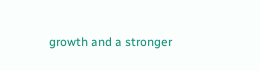growth and a stronger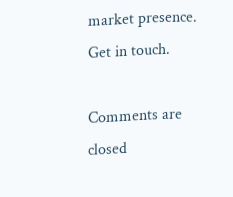market presence. Get in touch.

Comments are closed